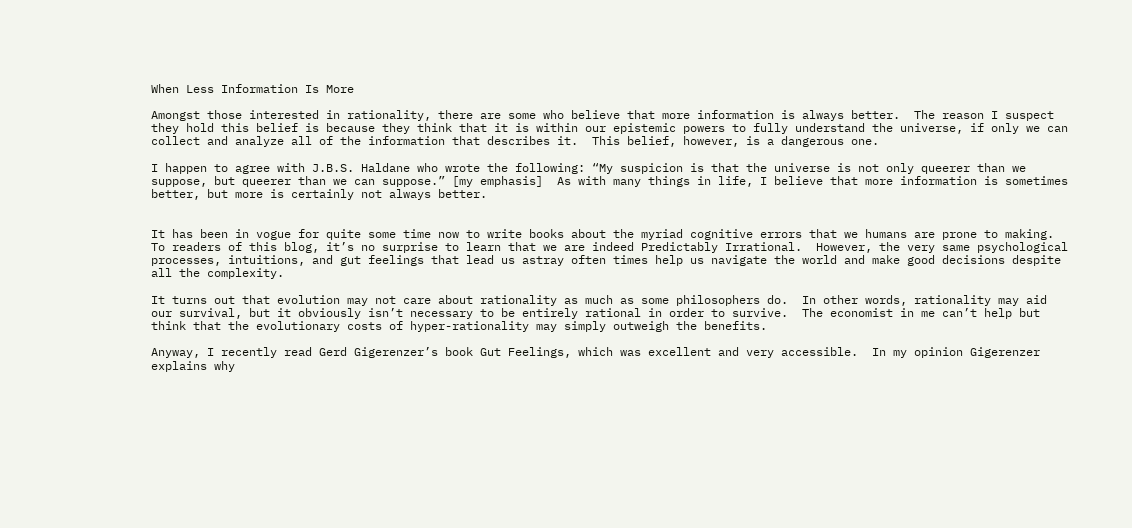When Less Information Is More

Amongst those interested in rationality, there are some who believe that more information is always better.  The reason I suspect they hold this belief is because they think that it is within our epistemic powers to fully understand the universe, if only we can collect and analyze all of the information that describes it.  This belief, however, is a dangerous one.

I happen to agree with J.B.S. Haldane who wrote the following: “My suspicion is that the universe is not only queerer than we suppose, but queerer than we can suppose.” [my emphasis]  As with many things in life, I believe that more information is sometimes better, but more is certainly not always better.


It has been in vogue for quite some time now to write books about the myriad cognitive errors that we humans are prone to making.  To readers of this blog, it’s no surprise to learn that we are indeed Predictably Irrational.  However, the very same psychological processes, intuitions, and gut feelings that lead us astray often times help us navigate the world and make good decisions despite all the complexity.

It turns out that evolution may not care about rationality as much as some philosophers do.  In other words, rationality may aid our survival, but it obviously isn’t necessary to be entirely rational in order to survive.  The economist in me can’t help but think that the evolutionary costs of hyper-rationality may simply outweigh the benefits.

Anyway, I recently read Gerd Gigerenzer’s book Gut Feelings, which was excellent and very accessible.  In my opinion Gigerenzer explains why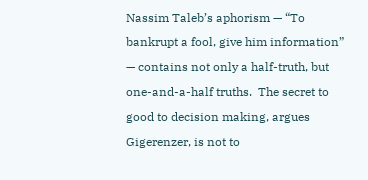Nassim Taleb’s aphorism — “To bankrupt a fool, give him information” — contains not only a half-truth, but one-and-a-half truths.  The secret to good to decision making, argues Gigerenzer, is not to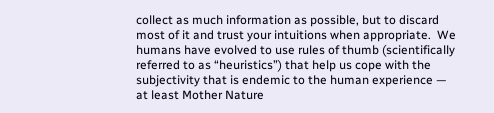collect as much information as possible, but to discard most of it and trust your intuitions when appropriate.  We humans have evolved to use rules of thumb (scientifically referred to as “heuristics”) that help us cope with the subjectivity that is endemic to the human experience — at least Mother Nature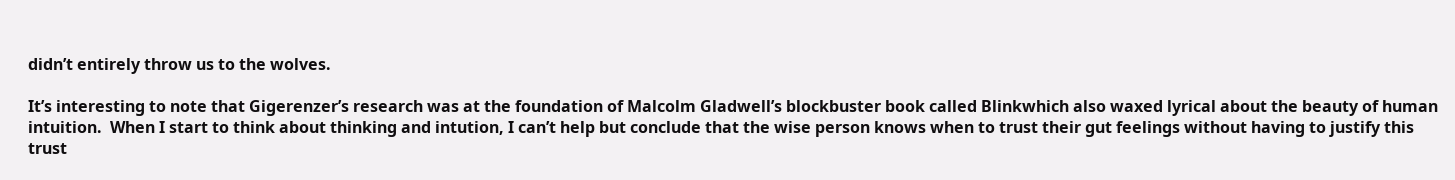didn’t entirely throw us to the wolves.

It’s interesting to note that Gigerenzer’s research was at the foundation of Malcolm Gladwell’s blockbuster book called Blinkwhich also waxed lyrical about the beauty of human intuition.  When I start to think about thinking and intution, I can’t help but conclude that the wise person knows when to trust their gut feelings without having to justify this trust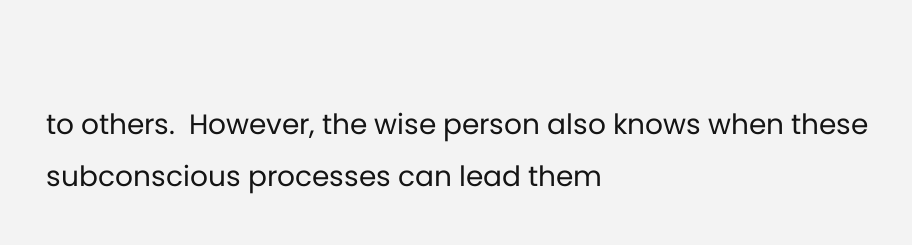to others.  However, the wise person also knows when these subconscious processes can lead them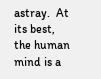astray.  At its best, the human mind is a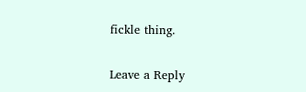fickle thing.


Leave a Reply